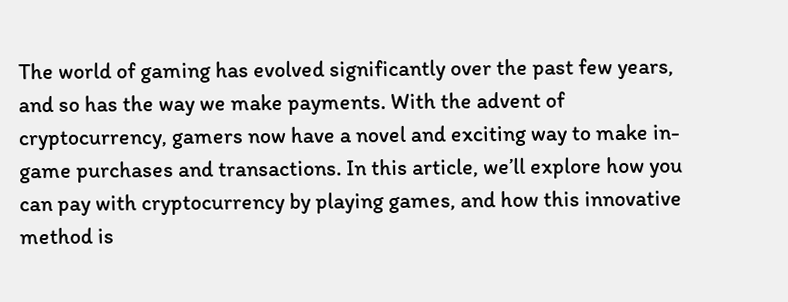The world of gaming has evolved significantly over the past few years, and so has the way we make payments. With the advent of cryptocurrency, gamers now have a novel and exciting way to make in-game purchases and transactions. In this article, we’ll explore how you can pay with cryptocurrency by playing games, and how this innovative method is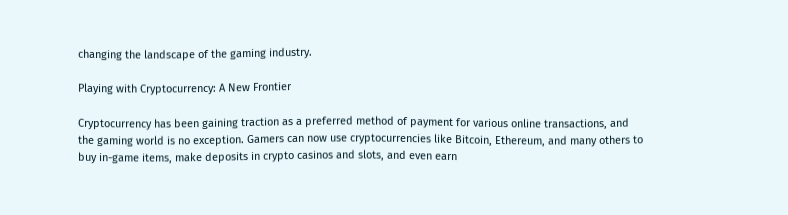changing the landscape of the gaming industry.

Playing with Cryptocurrency: A New Frontier

Cryptocurrency has been gaining traction as a preferred method of payment for various online transactions, and the gaming world is no exception. Gamers can now use cryptocurrencies like Bitcoin, Ethereum, and many others to buy in-game items, make deposits in crypto casinos and slots, and even earn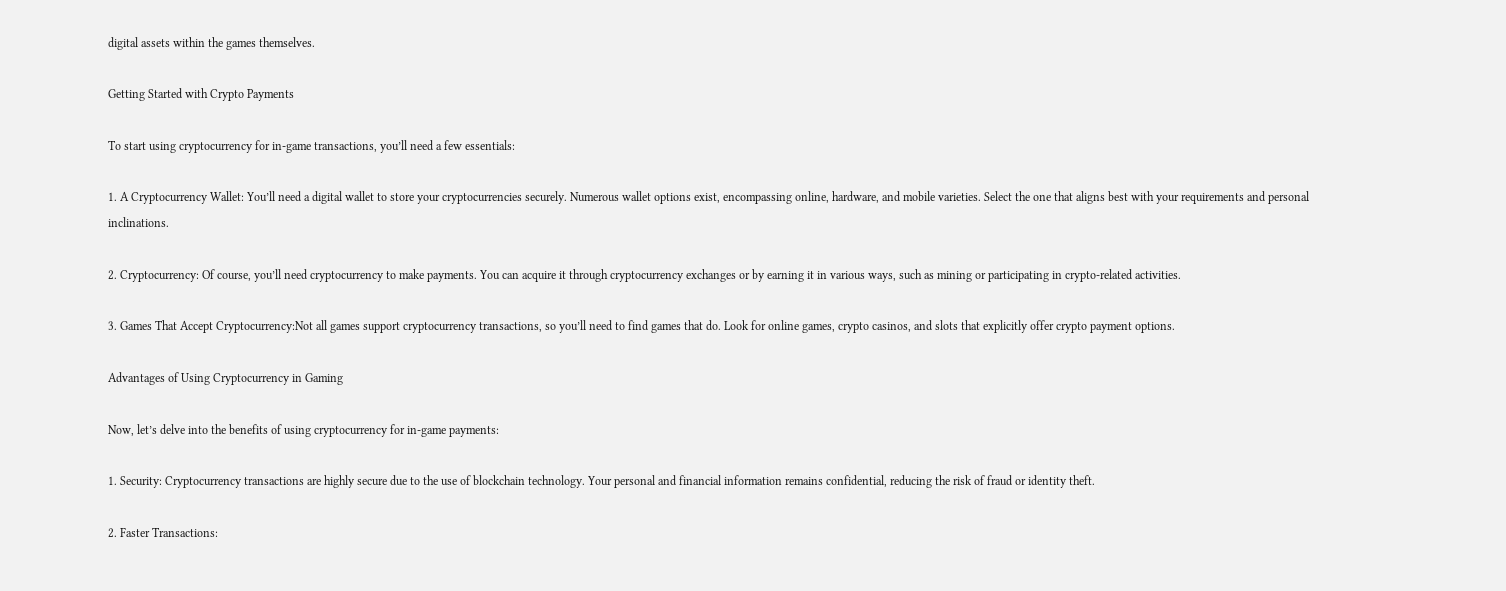digital assets within the games themselves.

Getting Started with Crypto Payments

To start using cryptocurrency for in-game transactions, you’ll need a few essentials:

1. A Cryptocurrency Wallet: You’ll need a digital wallet to store your cryptocurrencies securely. Numerous wallet options exist, encompassing online, hardware, and mobile varieties. Select the one that aligns best with your requirements and personal inclinations.

2. Cryptocurrency: Of course, you’ll need cryptocurrency to make payments. You can acquire it through cryptocurrency exchanges or by earning it in various ways, such as mining or participating in crypto-related activities.

3. Games That Accept Cryptocurrency:Not all games support cryptocurrency transactions, so you’ll need to find games that do. Look for online games, crypto casinos, and slots that explicitly offer crypto payment options.

Advantages of Using Cryptocurrency in Gaming

Now, let’s delve into the benefits of using cryptocurrency for in-game payments:

1. Security: Cryptocurrency transactions are highly secure due to the use of blockchain technology. Your personal and financial information remains confidential, reducing the risk of fraud or identity theft.

2. Faster Transactions: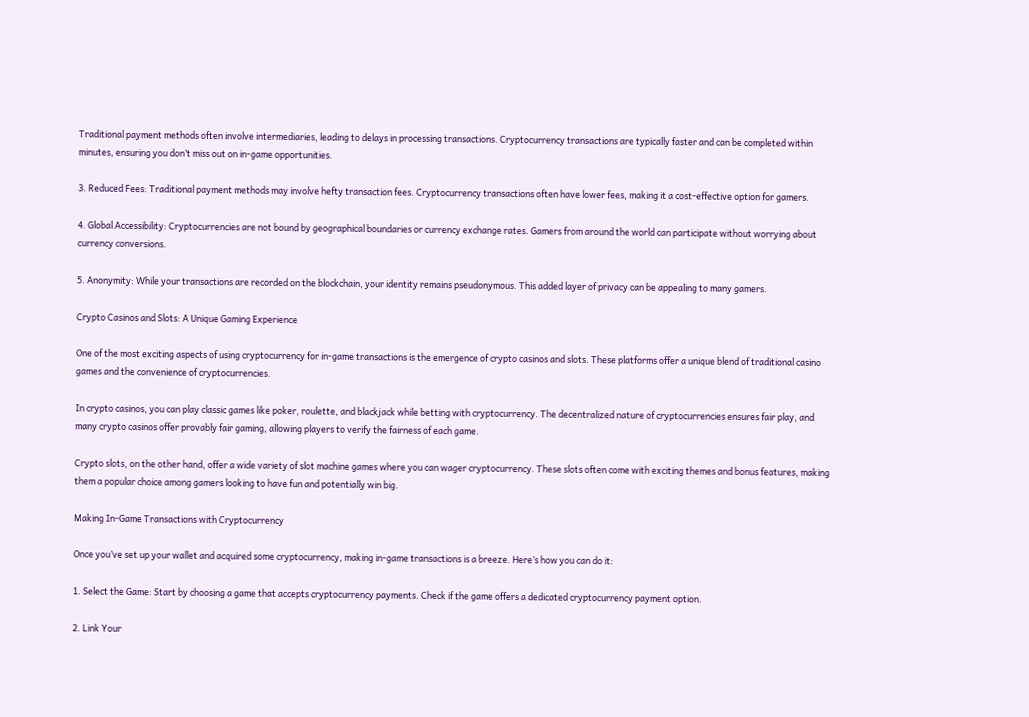Traditional payment methods often involve intermediaries, leading to delays in processing transactions. Cryptocurrency transactions are typically faster and can be completed within minutes, ensuring you don’t miss out on in-game opportunities.

3. Reduced Fees: Traditional payment methods may involve hefty transaction fees. Cryptocurrency transactions often have lower fees, making it a cost-effective option for gamers.

4. Global Accessibility: Cryptocurrencies are not bound by geographical boundaries or currency exchange rates. Gamers from around the world can participate without worrying about currency conversions.

5. Anonymity: While your transactions are recorded on the blockchain, your identity remains pseudonymous. This added layer of privacy can be appealing to many gamers.

Crypto Casinos and Slots: A Unique Gaming Experience

One of the most exciting aspects of using cryptocurrency for in-game transactions is the emergence of crypto casinos and slots. These platforms offer a unique blend of traditional casino games and the convenience of cryptocurrencies.

In crypto casinos, you can play classic games like poker, roulette, and blackjack while betting with cryptocurrency. The decentralized nature of cryptocurrencies ensures fair play, and many crypto casinos offer provably fair gaming, allowing players to verify the fairness of each game.

Crypto slots, on the other hand, offer a wide variety of slot machine games where you can wager cryptocurrency. These slots often come with exciting themes and bonus features, making them a popular choice among gamers looking to have fun and potentially win big.

Making In-Game Transactions with Cryptocurrency

Once you’ve set up your wallet and acquired some cryptocurrency, making in-game transactions is a breeze. Here’s how you can do it:

1. Select the Game: Start by choosing a game that accepts cryptocurrency payments. Check if the game offers a dedicated cryptocurrency payment option.

2. Link Your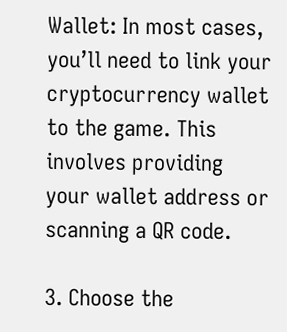Wallet: In most cases, you’ll need to link your cryptocurrency wallet to the game. This involves providing your wallet address or scanning a QR code.

3. Choose the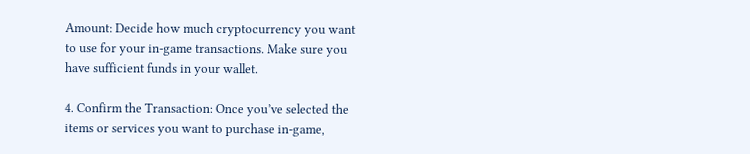Amount: Decide how much cryptocurrency you want to use for your in-game transactions. Make sure you have sufficient funds in your wallet.

4. Confirm the Transaction: Once you’ve selected the items or services you want to purchase in-game,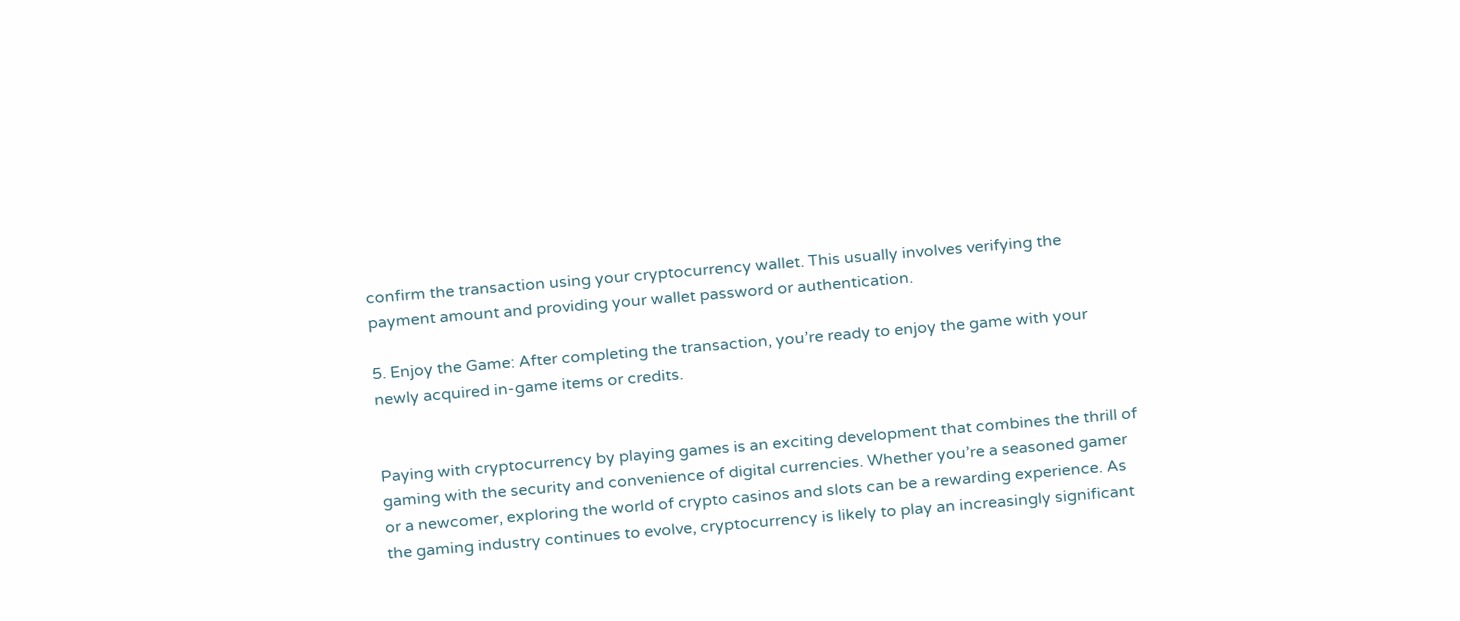confirm the transaction using your cryptocurrency wallet. This usually involves verifying the payment amount and providing your wallet password or authentication.

5. Enjoy the Game: After completing the transaction, you’re ready to enjoy the game with your newly acquired in-game items or credits.


Paying with cryptocurrency by playing games is an exciting development that combines the thrill of gaming with the security and convenience of digital currencies. Whether you’re a seasoned gamer or a newcomer, exploring the world of crypto casinos and slots can be a rewarding experience. As the gaming industry continues to evolve, cryptocurrency is likely to play an increasingly significant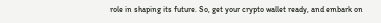role in shaping its future. So, get your crypto wallet ready, and embark on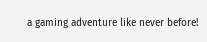a gaming adventure like never before!